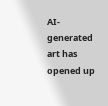AI-generated art has opened up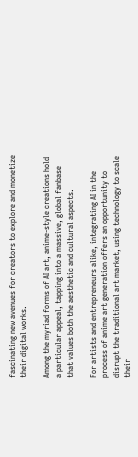fascinating new avenues for creators to explore and monetize their digital works.

Among the myriad forms of AI art, anime-style creations hold a particular appeal, tapping into a massive, global fanbase that values both the aesthetic and cultural aspects.

For artists and entrepreneurs alike, integrating AI in the process of anime art generation offers an opportunity to disrupt the traditional art market, using technology to scale their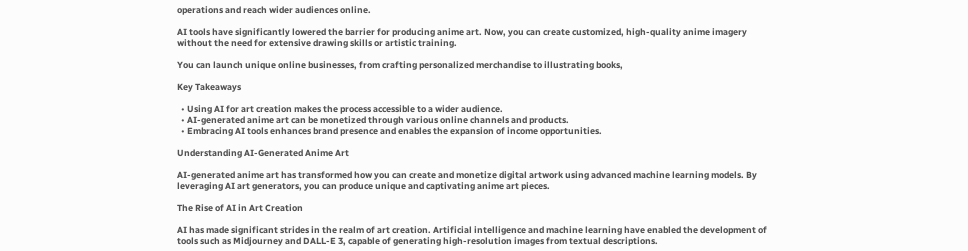operations and reach wider audiences online.

AI tools have significantly lowered the barrier for producing anime art. Now, you can create customized, high-quality anime imagery without the need for extensive drawing skills or artistic training.

You can launch unique online businesses, from crafting personalized merchandise to illustrating books,

Key Takeaways

  • Using AI for art creation makes the process accessible to a wider audience.
  • AI-generated anime art can be monetized through various online channels and products.
  • Embracing AI tools enhances brand presence and enables the expansion of income opportunities.

Understanding AI-Generated Anime Art

AI-generated anime art has transformed how you can create and monetize digital artwork using advanced machine learning models. By leveraging AI art generators, you can produce unique and captivating anime art pieces.

The Rise of AI in Art Creation

AI has made significant strides in the realm of art creation. Artificial intelligence and machine learning have enabled the development of tools such as Midjourney and DALL-E 3, capable of generating high-resolution images from textual descriptions.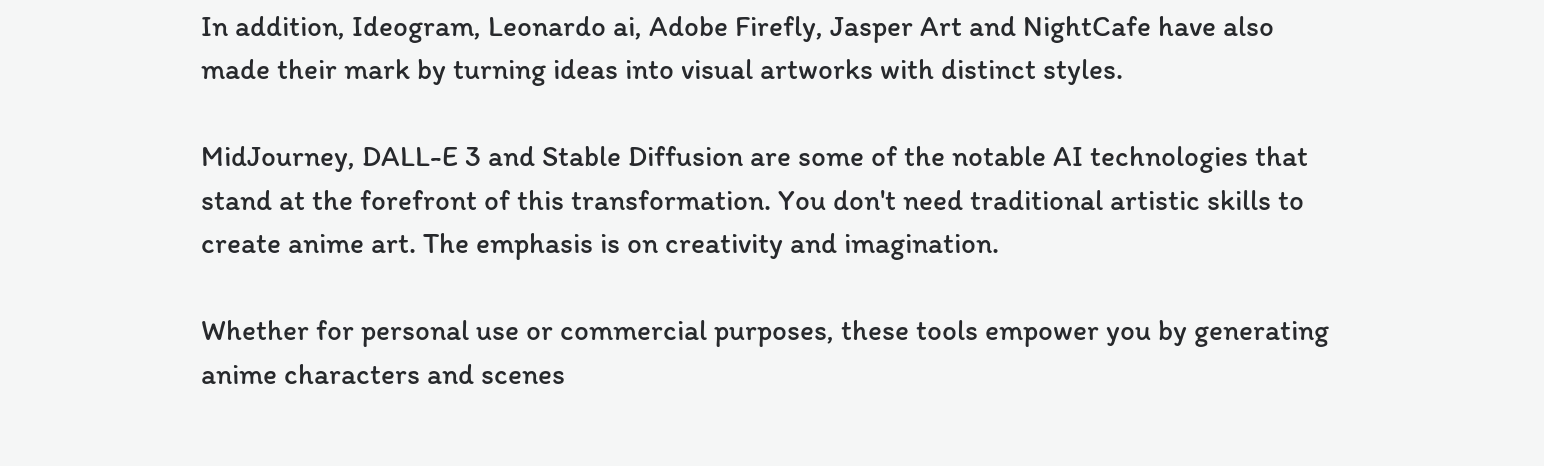In addition, Ideogram, Leonardo ai, Adobe Firefly, Jasper Art and NightCafe have also made their mark by turning ideas into visual artworks with distinct styles.

MidJourney, DALL-E 3 and Stable Diffusion are some of the notable AI technologies that stand at the forefront of this transformation. You don't need traditional artistic skills to create anime art. The emphasis is on creativity and imagination.

Whether for personal use or commercial purposes, these tools empower you by generating anime characters and scenes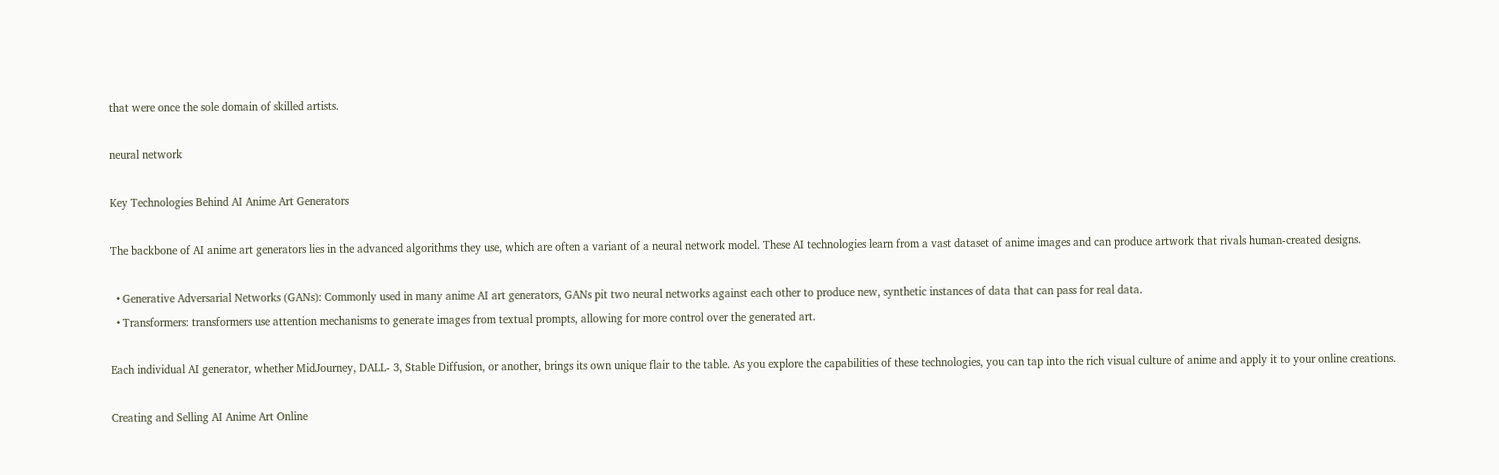that were once the sole domain of skilled artists.

neural network

Key Technologies Behind AI Anime Art Generators

The backbone of AI anime art generators lies in the advanced algorithms they use, which are often a variant of a neural network model. These AI technologies learn from a vast dataset of anime images and can produce artwork that rivals human-created designs.

  • Generative Adversarial Networks (GANs): Commonly used in many anime AI art generators, GANs pit two neural networks against each other to produce new, synthetic instances of data that can pass for real data.
  • Transformers: transformers use attention mechanisms to generate images from textual prompts, allowing for more control over the generated art.

Each individual AI generator, whether MidJourney, DALL- 3, Stable Diffusion, or another, brings its own unique flair to the table. As you explore the capabilities of these technologies, you can tap into the rich visual culture of anime and apply it to your online creations.

Creating and Selling AI Anime Art Online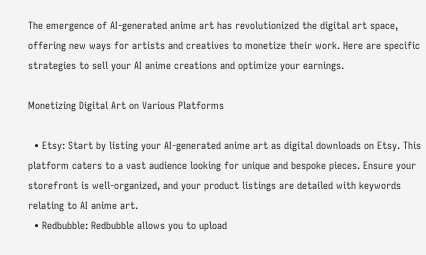The emergence of AI-generated anime art has revolutionized the digital art space, offering new ways for artists and creatives to monetize their work. Here are specific strategies to sell your AI anime creations and optimize your earnings.

Monetizing Digital Art on Various Platforms

  • Etsy: Start by listing your AI-generated anime art as digital downloads on Etsy. This platform caters to a vast audience looking for unique and bespoke pieces. Ensure your storefront is well-organized, and your product listings are detailed with keywords relating to AI anime art.
  • Redbubble: Redbubble allows you to upload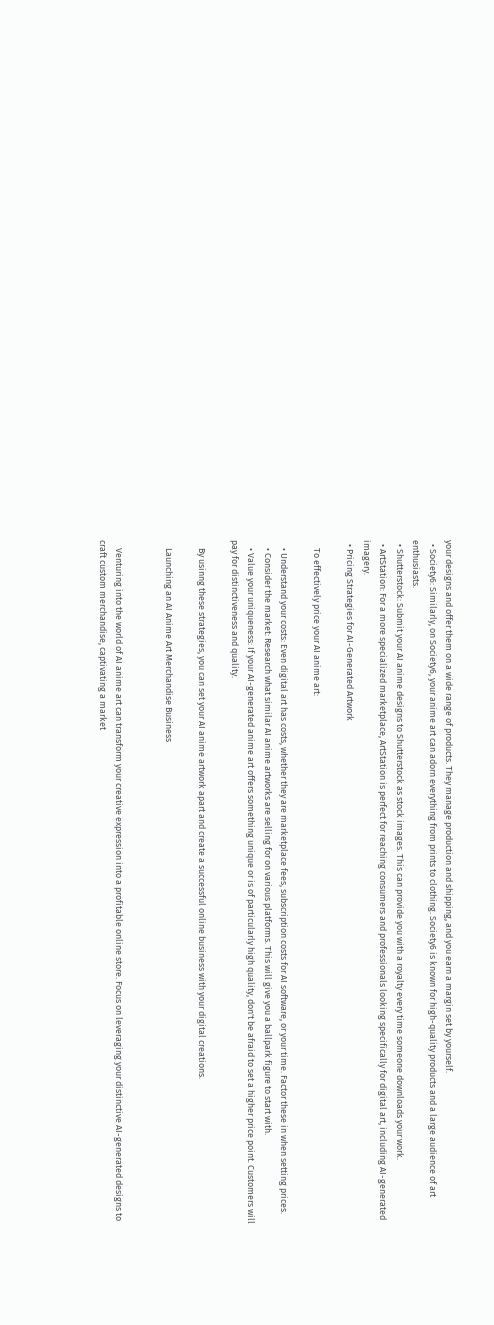your designs and offer them on a wide range of products. They manage production and shipping, and you earn a margin set by yourself.
  • Society6: Similarly, on Society6, your anime art can adorn everything from prints to clothing. Society6 is known for high-quality products and a large audience of art enthusiasts.
  • Shutterstock: Submit your AI anime designs to Shutterstock as stock images. This can provide you with a royalty every time someone downloads your work.
  • ArtStation: For a more specialized marketplace, ArtStation is perfect for reaching consumers and professionals looking specifically for digital art, including AI-generated imagery.
  • Pricing Strategies for AI-Generated Artwork

    To effectively price your AI anime art:

    • Understand your costs: Even digital art has costs, whether they are marketplace fees, subscription costs for AI software, or your time. Factor these in when setting prices.
    • Consider the market: Research what similar AI anime artworks are selling for on various platforms. This will give you a ballpark figure to start with.
    • Value your uniqueness: If your AI-generated anime art offers something unique or is of particularly high quality, don't be afraid to set a higher price point. Customers will pay for distinctiveness and quality.

    By usinng these strategies, you can set your AI anime artwork apart and create a successful online business with your digital creations.

    Launching an AI Anime Art Merchandise Business


    Venturing into the world of AI anime art can transform your creative expression into a profitable online store. Focus on leveraging your distinctive AI-generated designs to craft custom merchandise, captivating a market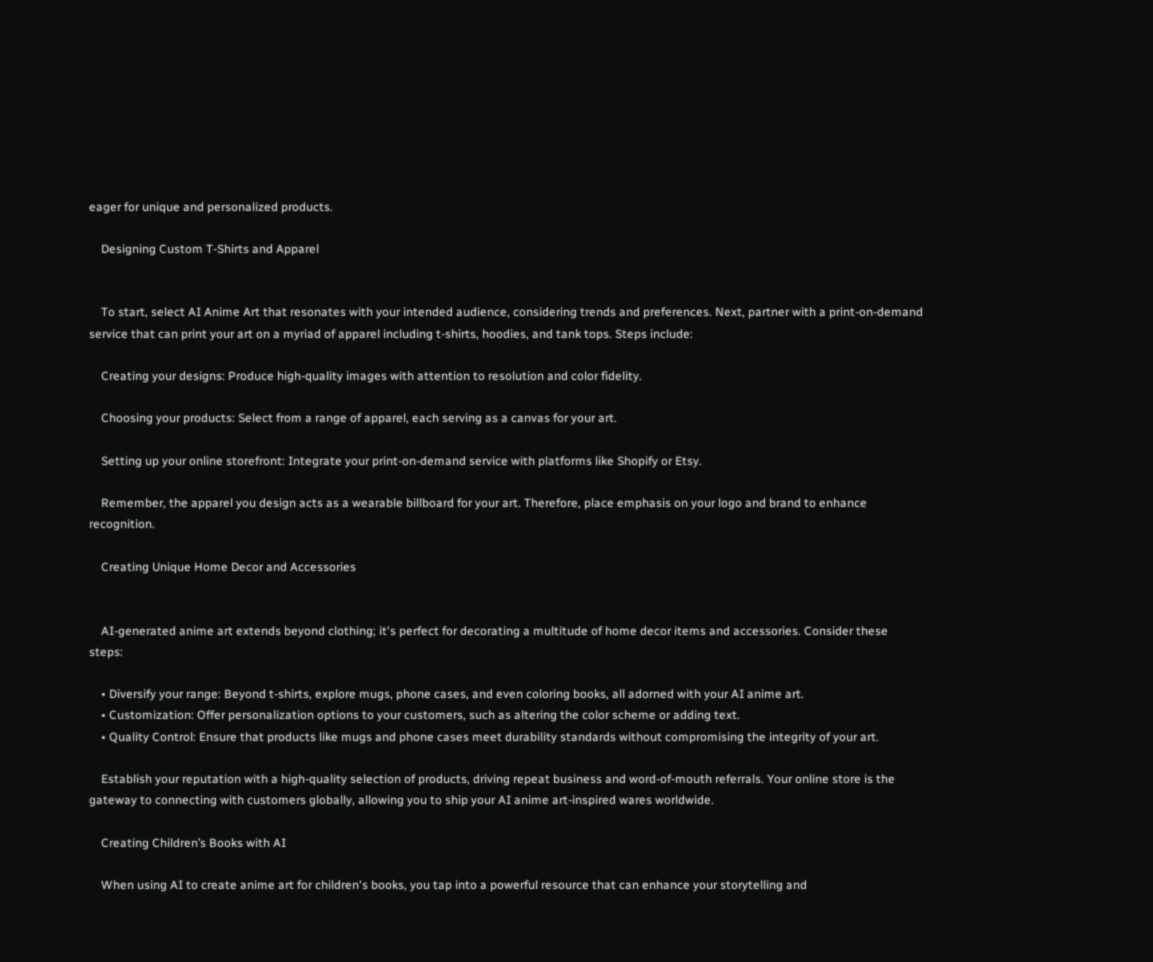eager for unique and personalized products.

    Designing Custom T-Shirts and Apparel


    To start, select AI Anime Art that resonates with your intended audience, considering trends and preferences. Next, partner with a print-on-demand service that can print your art on a myriad of apparel including t-shirts, hoodies, and tank tops. Steps include:

    Creating your designs: Produce high-quality images with attention to resolution and color fidelity.

    Choosing your products: Select from a range of apparel, each serving as a canvas for your art.

    Setting up your online storefront: Integrate your print-on-demand service with platforms like Shopify or Etsy.

    Remember, the apparel you design acts as a wearable billboard for your art. Therefore, place emphasis on your logo and brand to enhance recognition.

    Creating Unique Home Decor and Accessories


    AI-generated anime art extends beyond clothing; it's perfect for decorating a multitude of home decor items and accessories. Consider these steps:

    • Diversify your range: Beyond t-shirts, explore mugs, phone cases, and even coloring books, all adorned with your AI anime art.
    • Customization: Offer personalization options to your customers, such as altering the color scheme or adding text.
    • Quality Control: Ensure that products like mugs and phone cases meet durability standards without compromising the integrity of your art.

    Establish your reputation with a high-quality selection of products, driving repeat business and word-of-mouth referrals. Your online store is the gateway to connecting with customers globally, allowing you to ship your AI anime art-inspired wares worldwide.

    Creating Children’s Books with AI

    When using AI to create anime art for children's books, you tap into a powerful resource that can enhance your storytelling and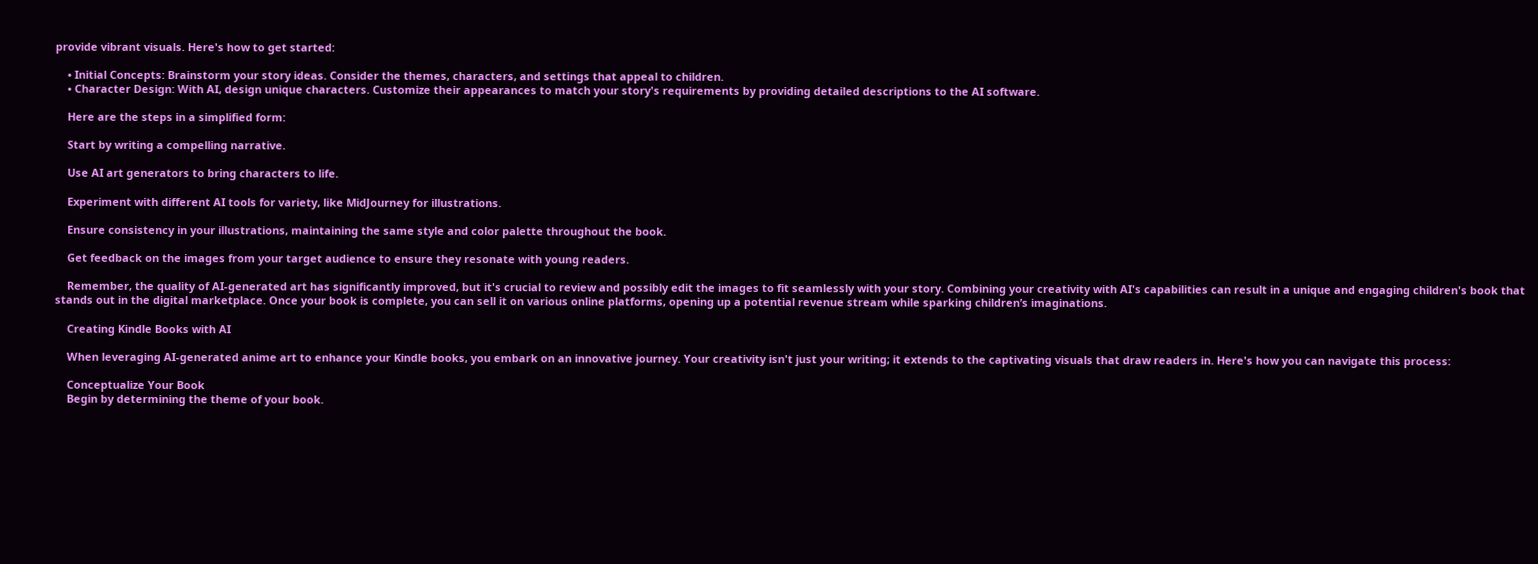provide vibrant visuals. Here's how to get started:

    • Initial Concepts: Brainstorm your story ideas. Consider the themes, characters, and settings that appeal to children.
    • Character Design: With AI, design unique characters. Customize their appearances to match your story's requirements by providing detailed descriptions to the AI software.

    Here are the steps in a simplified form:

    Start by writing a compelling narrative.

    Use AI art generators to bring characters to life.

    Experiment with different AI tools for variety, like MidJourney for illustrations.

    Ensure consistency in your illustrations, maintaining the same style and color palette throughout the book.

    Get feedback on the images from your target audience to ensure they resonate with young readers.

    Remember, the quality of AI-generated art has significantly improved, but it's crucial to review and possibly edit the images to fit seamlessly with your story. Combining your creativity with AI's capabilities can result in a unique and engaging children's book that stands out in the digital marketplace. Once your book is complete, you can sell it on various online platforms, opening up a potential revenue stream while sparking children’s imaginations.

    Creating Kindle Books with AI

    When leveraging AI-generated anime art to enhance your Kindle books, you embark on an innovative journey. Your creativity isn't just your writing; it extends to the captivating visuals that draw readers in. Here's how you can navigate this process:

    Conceptualize Your Book
    Begin by determining the theme of your book.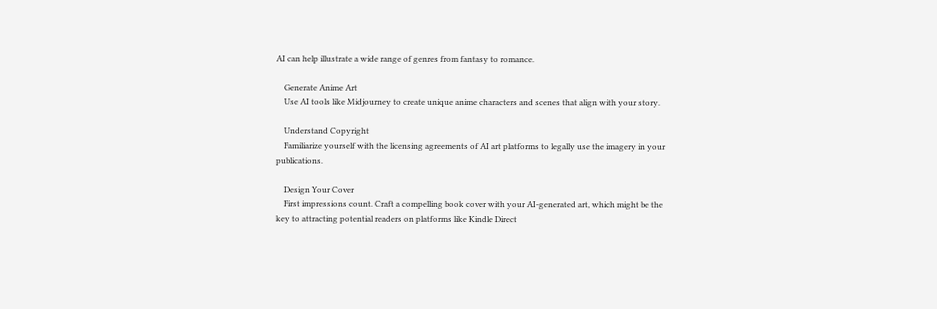AI can help illustrate a wide range of genres from fantasy to romance.

    Generate Anime Art
    Use AI tools like Midjourney to create unique anime characters and scenes that align with your story.

    Understand Copyright
    Familiarize yourself with the licensing agreements of AI art platforms to legally use the imagery in your publications.

    Design Your Cover
    First impressions count. Craft a compelling book cover with your AI-generated art, which might be the key to attracting potential readers on platforms like Kindle Direct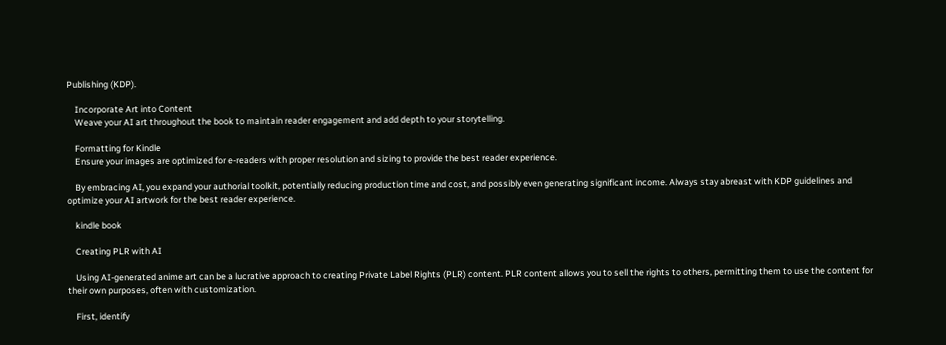Publishing (KDP).

    Incorporate Art into Content
    Weave your AI art throughout the book to maintain reader engagement and add depth to your storytelling.

    Formatting for Kindle
    Ensure your images are optimized for e-readers with proper resolution and sizing to provide the best reader experience.

    By embracing AI, you expand your authorial toolkit, potentially reducing production time and cost, and possibly even generating significant income. Always stay abreast with KDP guidelines and optimize your AI artwork for the best reader experience.

    kindle book

    Creating PLR with AI

    Using AI-generated anime art can be a lucrative approach to creating Private Label Rights (PLR) content. PLR content allows you to sell the rights to others, permitting them to use the content for their own purposes, often with customization.

    First, identify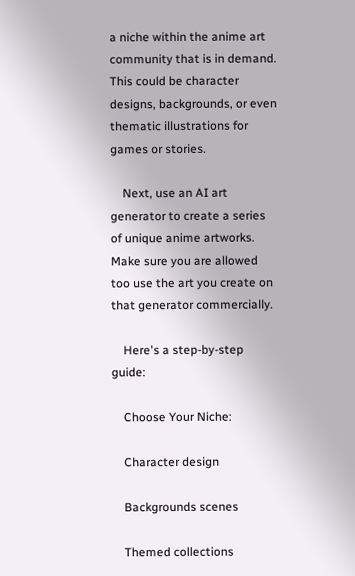a niche within the anime art community that is in demand. This could be character designs, backgrounds, or even thematic illustrations for games or stories.

    Next, use an AI art generator to create a series of unique anime artworks. Make sure you are allowed too use the art you create on that generator commercially.

    Here's a step-by-step guide:

    Choose Your Niche:

    Character design

    Backgrounds scenes

    Themed collections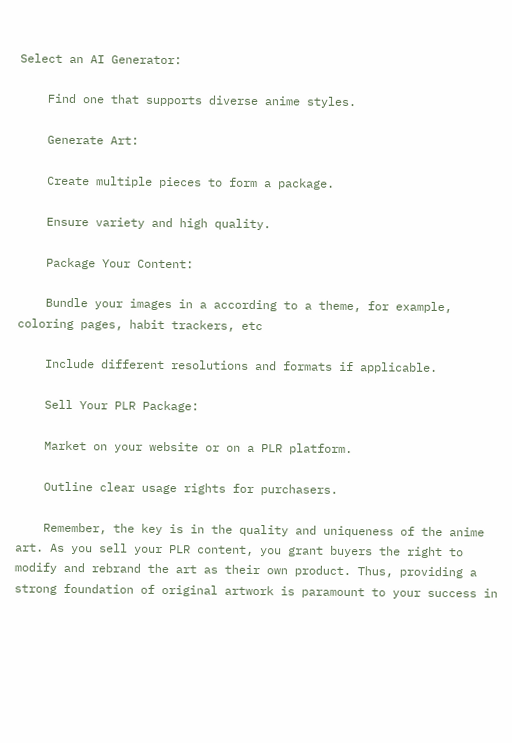Select an AI Generator:

    Find one that supports diverse anime styles.

    Generate Art:

    Create multiple pieces to form a package.

    Ensure variety and high quality.

    Package Your Content:

    Bundle your images in a according to a theme, for example, coloring pages, habit trackers, etc

    Include different resolutions and formats if applicable.

    Sell Your PLR Package:

    Market on your website or on a PLR platform.

    Outline clear usage rights for purchasers.

    Remember, the key is in the quality and uniqueness of the anime art. As you sell your PLR content, you grant buyers the right to modify and rebrand the art as their own product. Thus, providing a strong foundation of original artwork is paramount to your success in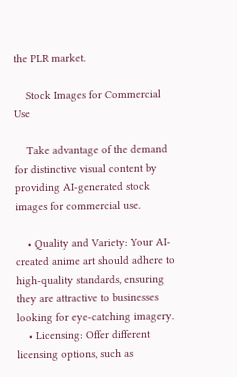the PLR market.

    Stock Images for Commercial Use

    Take advantage of the demand for distinctive visual content by providing AI-generated stock images for commercial use.

    • Quality and Variety: Your AI-created anime art should adhere to high-quality standards, ensuring they are attractive to businesses looking for eye-catching imagery.
    • Licensing: Offer different licensing options, such as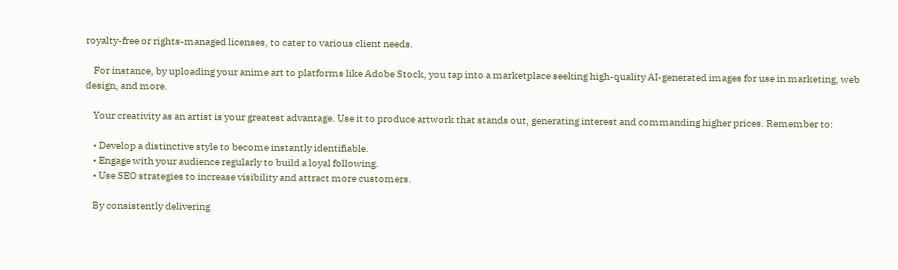royalty-free or rights-managed licenses, to cater to various client needs.

    For instance, by uploading your anime art to platforms like Adobe Stock, you tap into a marketplace seeking high-quality AI-generated images for use in marketing, web design, and more.

    Your creativity as an artist is your greatest advantage. Use it to produce artwork that stands out, generating interest and commanding higher prices. Remember to:

    • Develop a distinctive style to become instantly identifiable.
    • Engage with your audience regularly to build a loyal following.
    • Use SEO strategies to increase visibility and attract more customers.

    By consistently delivering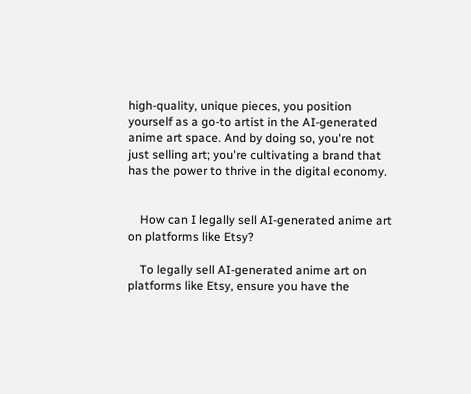high-quality, unique pieces, you position yourself as a go-to artist in the AI-generated anime art space. And by doing so, you're not just selling art; you're cultivating a brand that has the power to thrive in the digital economy.


    How can I legally sell AI-generated anime art on platforms like Etsy?

    To legally sell AI-generated anime art on platforms like Etsy, ensure you have the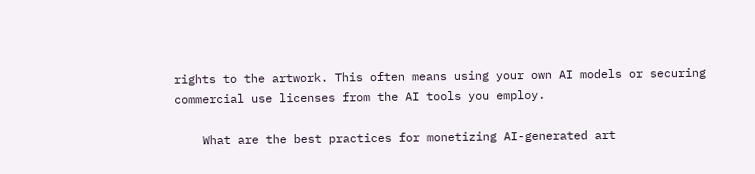rights to the artwork. This often means using your own AI models or securing commercial use licenses from the AI tools you employ.

    What are the best practices for monetizing AI-generated art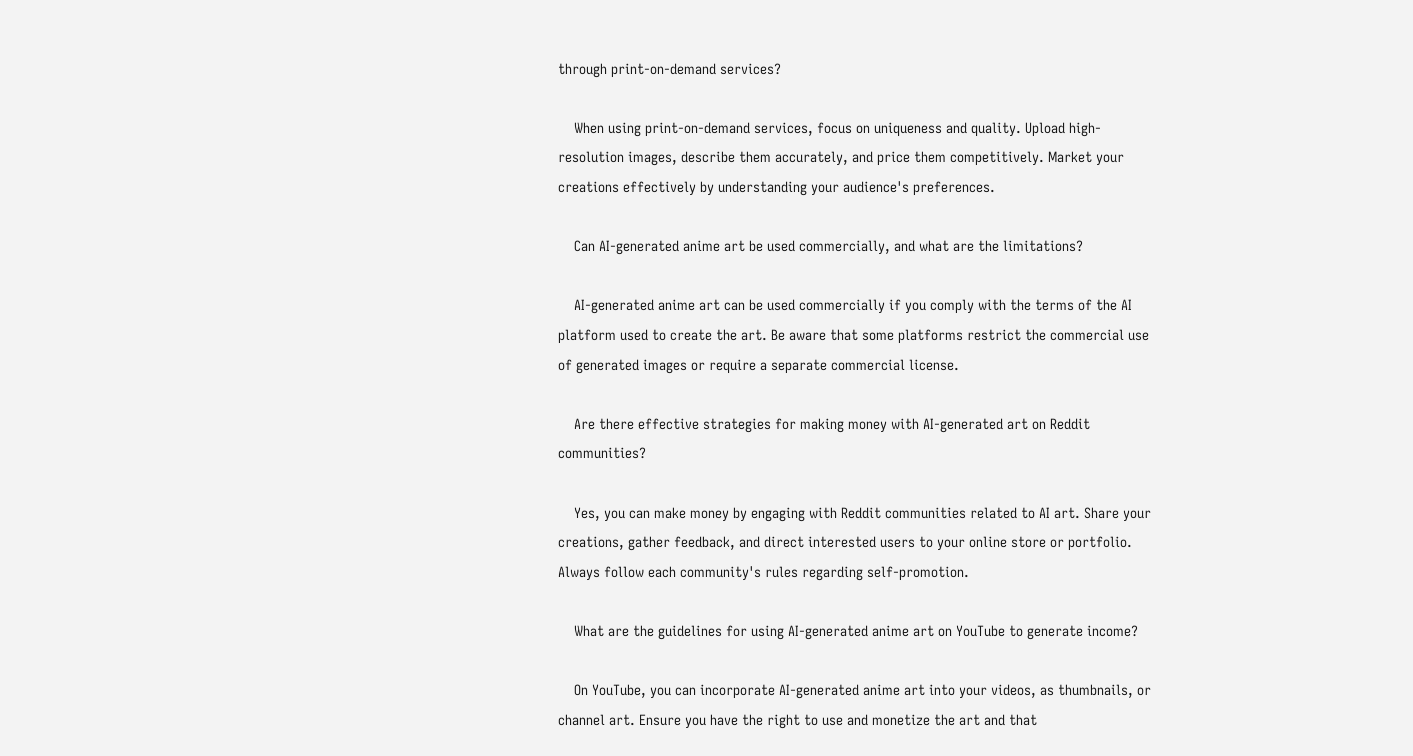through print-on-demand services?

    When using print-on-demand services, focus on uniqueness and quality. Upload high-resolution images, describe them accurately, and price them competitively. Market your creations effectively by understanding your audience's preferences.

    Can AI-generated anime art be used commercially, and what are the limitations?

    AI-generated anime art can be used commercially if you comply with the terms of the AI platform used to create the art. Be aware that some platforms restrict the commercial use of generated images or require a separate commercial license.

    Are there effective strategies for making money with AI-generated art on Reddit communities?

    Yes, you can make money by engaging with Reddit communities related to AI art. Share your creations, gather feedback, and direct interested users to your online store or portfolio. Always follow each community's rules regarding self-promotion.

    What are the guidelines for using AI-generated anime art on YouTube to generate income?

    On YouTube, you can incorporate AI-generated anime art into your videos, as thumbnails, or channel art. Ensure you have the right to use and monetize the art and that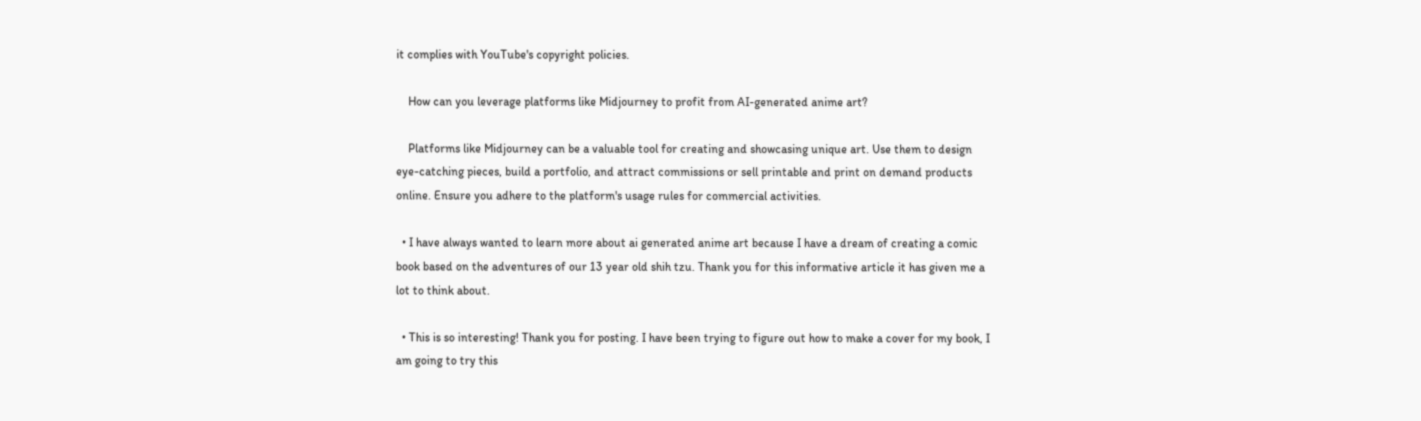it complies with YouTube's copyright policies.

    How can you leverage platforms like Midjourney to profit from AI-generated anime art?

    Platforms like Midjourney can be a valuable tool for creating and showcasing unique art. Use them to design eye-catching pieces, build a portfolio, and attract commissions or sell printable and print on demand products online. Ensure you adhere to the platform's usage rules for commercial activities.

  • I have always wanted to learn more about ai generated anime art because I have a dream of creating a comic book based on the adventures of our 13 year old shih tzu. Thank you for this informative article it has given me a lot to think about.

  • This is so interesting! Thank you for posting. I have been trying to figure out how to make a cover for my book, I am going to try this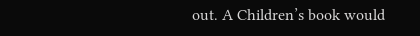out. A Children’s book would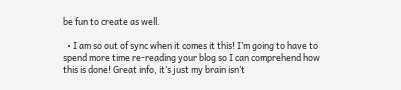be fun to create as well.

  • I am so out of sync when it comes it this! I’m going to have to spend more time re-reading your blog so I can comprehend how this is done! Great info, it’s just my brain isn’t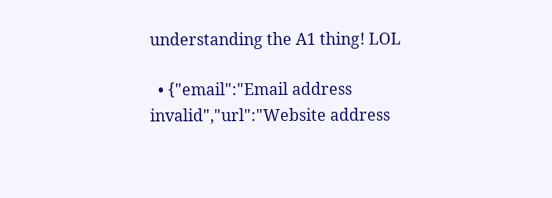understanding the A1 thing! LOL

  • {"email":"Email address invalid","url":"Website address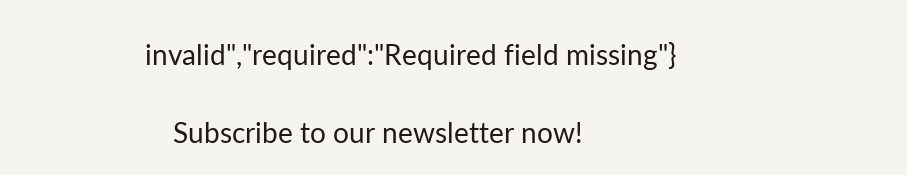invalid","required":"Required field missing"}

    Subscribe to our newsletter now!